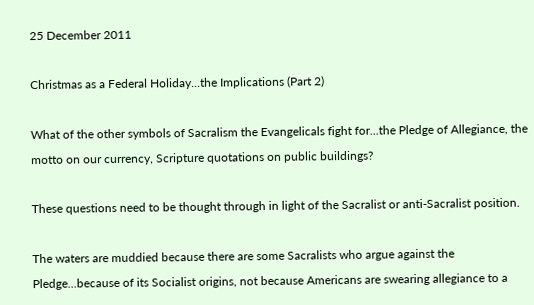25 December 2011

Christmas as a Federal Holiday...the Implications (Part 2)

What of the other symbols of Sacralism the Evangelicals fight for...the Pledge of Allegiance, the motto on our currency, Scripture quotations on public buildings?

These questions need to be thought through in light of the Sacralist or anti-Sacralist position.

The waters are muddied because there are some Sacralists who argue against the Pledge...because of its Socialist origins, not because Americans are swearing allegiance to a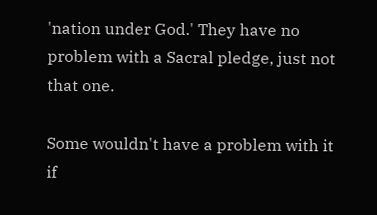'nation under God.' They have no problem with a Sacral pledge, just not that one.

Some wouldn't have a problem with it if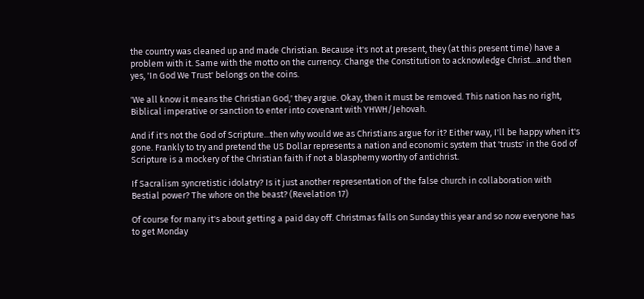the country was cleaned up and made Christian. Because it's not at present, they (at this present time) have a problem with it. Same with the motto on the currency. Change the Constitution to acknowledge Christ...and then yes, 'In God We Trust' belongs on the coins.

'We all know it means the Christian God,' they argue. Okay, then it must be removed. This nation has no right, Biblical imperative or sanction to enter into covenant with YHWH/Jehovah.

And if it's not the God of Scripture...then why would we as Christians argue for it? Either way, I'll be happy when it's gone. Frankly to try and pretend the US Dollar represents a nation and economic system that 'trusts' in the God of Scripture is a mockery of the Christian faith if not a blasphemy worthy of antichrist.

If Sacralism syncretistic idolatry? Is it just another representation of the false church in collaboration with Bestial power? The whore on the beast? (Revelation 17)

Of course for many it's about getting a paid day off. Christmas falls on Sunday this year and so now everyone has to get Monday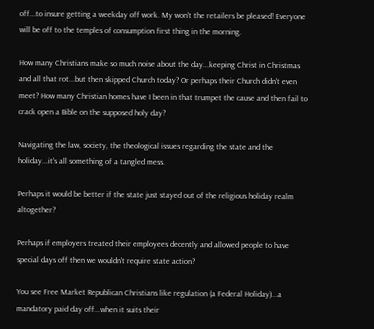off...to insure getting a weekday off work. My won't the retailers be pleased! Everyone will be off to the temples of consumption first thing in the morning.

How many Christians make so much noise about the day...keeping Christ in Christmas and all that rot...but then skipped Church today? Or perhaps their Church didn't even meet? How many Christian homes have I been in that trumpet the cause and then fail to crack open a Bible on the supposed holy day?

Navigating the law, society, the theological issues regarding the state and the holiday...it's all something of a tangled mess.

Perhaps it would be better if the state just stayed out of the religious holiday realm altogether?

Perhaps if employers treated their employees decently and allowed people to have special days off then we wouldn't require state action?

You see Free Market Republican Christians like regulation (a Federal Holiday)...a mandatory paid day off...when it suits their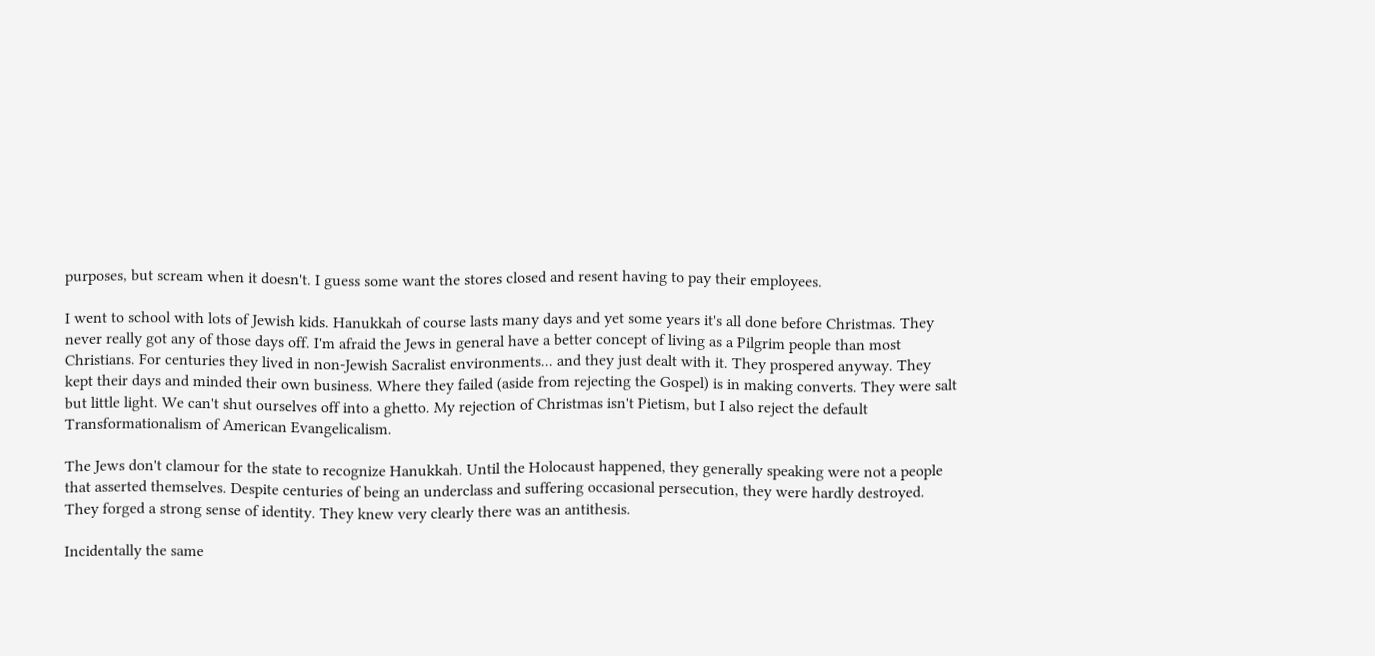purposes, but scream when it doesn't. I guess some want the stores closed and resent having to pay their employees.

I went to school with lots of Jewish kids. Hanukkah of course lasts many days and yet some years it's all done before Christmas. They never really got any of those days off. I'm afraid the Jews in general have a better concept of living as a Pilgrim people than most Christians. For centuries they lived in non-Jewish Sacralist environments... and they just dealt with it. They prospered anyway. They kept their days and minded their own business. Where they failed (aside from rejecting the Gospel) is in making converts. They were salt but little light. We can't shut ourselves off into a ghetto. My rejection of Christmas isn't Pietism, but I also reject the default Transformationalism of American Evangelicalism.

The Jews don't clamour for the state to recognize Hanukkah. Until the Holocaust happened, they generally speaking were not a people that asserted themselves. Despite centuries of being an underclass and suffering occasional persecution, they were hardly destroyed. They forged a strong sense of identity. They knew very clearly there was an antithesis.

Incidentally the same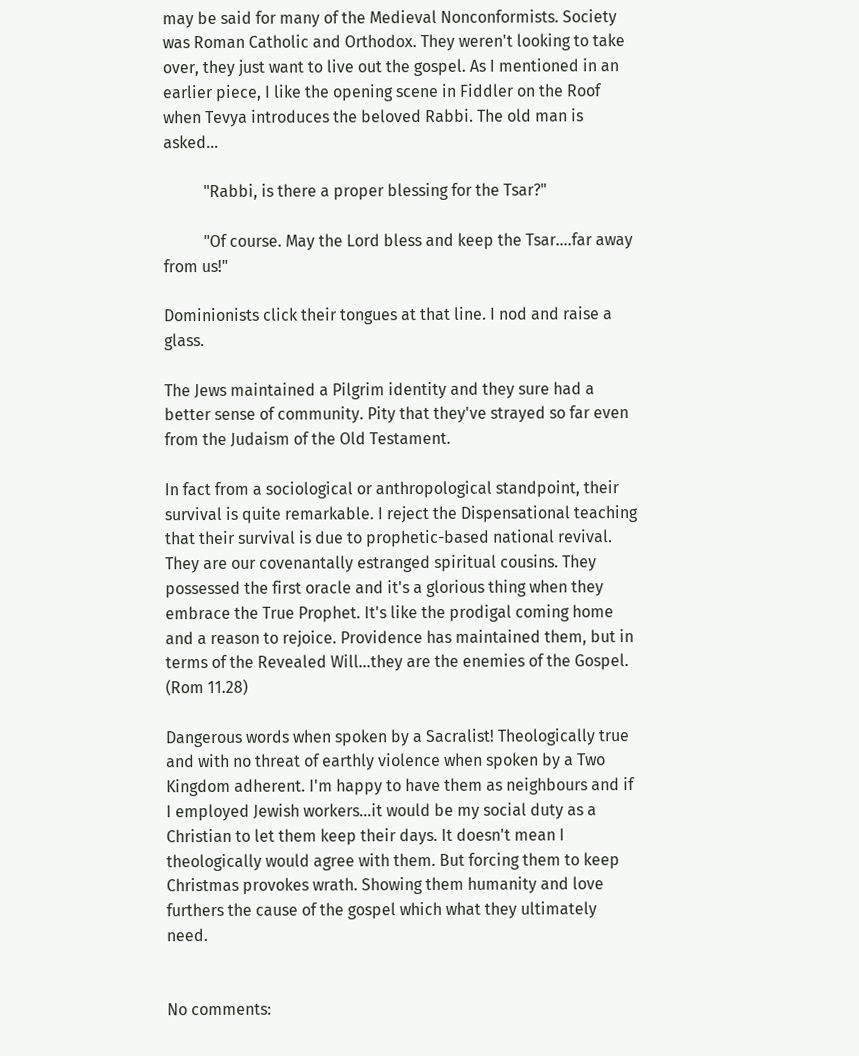may be said for many of the Medieval Nonconformists. Society was Roman Catholic and Orthodox. They weren't looking to take over, they just want to live out the gospel. As I mentioned in an earlier piece, I like the opening scene in Fiddler on the Roof when Tevya introduces the beloved Rabbi. The old man is asked...

          "Rabbi, is there a proper blessing for the Tsar?"

          "Of course. May the Lord bless and keep the Tsar....far away from us!"

Dominionists click their tongues at that line. I nod and raise a glass.

The Jews maintained a Pilgrim identity and they sure had a better sense of community. Pity that they've strayed so far even from the Judaism of the Old Testament.

In fact from a sociological or anthropological standpoint, their survival is quite remarkable. I reject the Dispensational teaching that their survival is due to prophetic-based national revival. They are our covenantally estranged spiritual cousins. They possessed the first oracle and it's a glorious thing when they embrace the True Prophet. It's like the prodigal coming home and a reason to rejoice. Providence has maintained them, but in terms of the Revealed Will...they are the enemies of the Gospel. (Rom 11.28)

Dangerous words when spoken by a Sacralist! Theologically true and with no threat of earthly violence when spoken by a Two Kingdom adherent. I'm happy to have them as neighbours and if I employed Jewish workers...it would be my social duty as a Christian to let them keep their days. It doesn't mean I theologically would agree with them. But forcing them to keep Christmas provokes wrath. Showing them humanity and love furthers the cause of the gospel which what they ultimately need.


No comments: